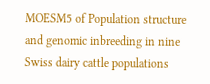MOESM5 of Population structure and genomic inbreeding in nine Swiss dairy cattle populations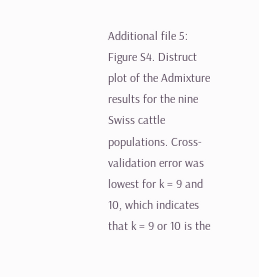Additional file 5: Figure S4. Distruct plot of the Admixture results for the nine Swiss cattle populations. Cross-validation error was lowest for k = 9 and 10, which indicates that k = 9 or 10 is the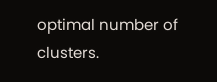optimal number of clusters.